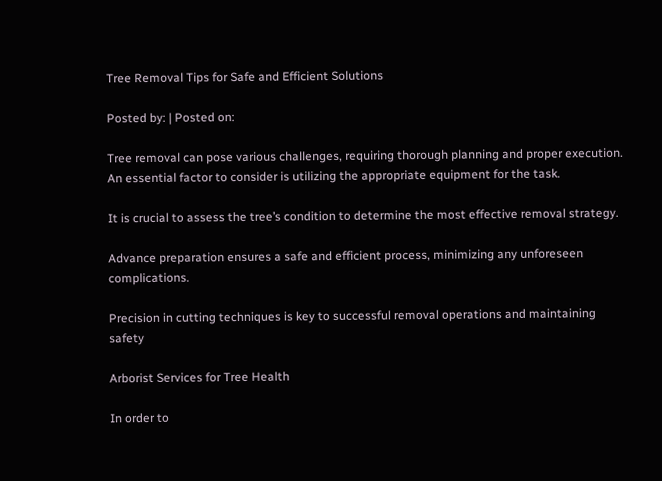Tree Removal Tips for Safe and Efficient Solutions

Posted by: | Posted on:

Tree removal can pose various challenges, requiring thorough planning and proper execution. An essential factor to consider is utilizing the appropriate equipment for the task.

It is crucial to assess the tree’s condition to determine the most effective removal strategy.

Advance preparation ensures a safe and efficient process, minimizing any unforeseen complications.

Precision in cutting techniques is key to successful removal operations and maintaining safety

Arborist Services for Tree Health

In order to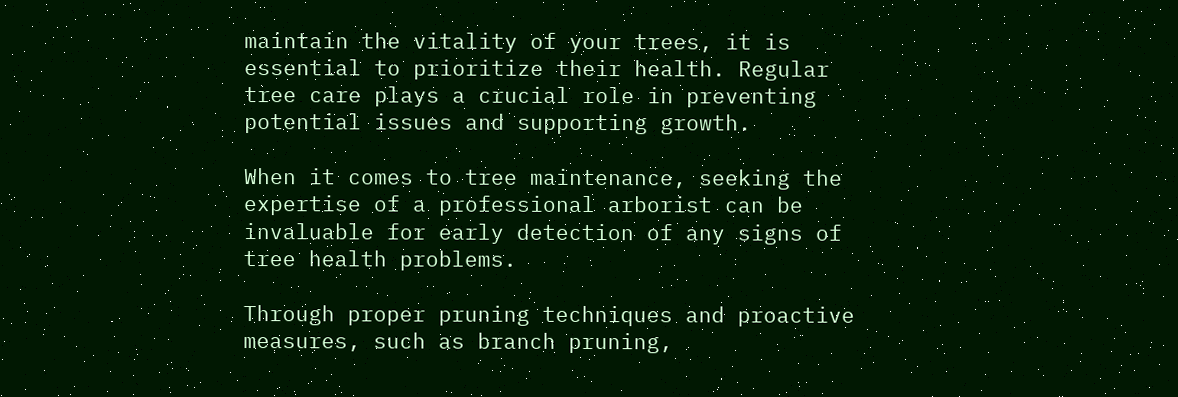maintain the vitality of your trees, it is essential to prioritize their health. Regular tree care plays a crucial role in preventing potential issues and supporting growth.

When it comes to tree maintenance, seeking the expertise of a professional arborist can be invaluable for early detection of any signs of tree health problems.

Through proper pruning techniques and proactive measures, such as branch pruning,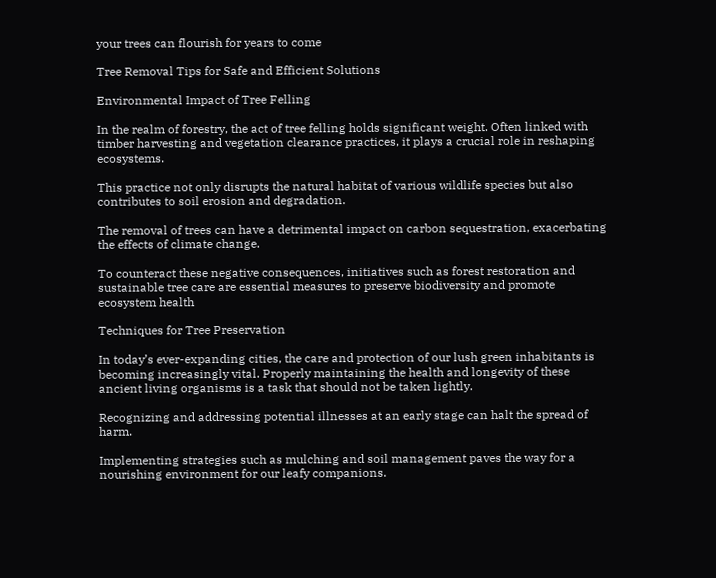your trees can flourish for years to come

Tree Removal Tips for Safe and Efficient Solutions

Environmental Impact of Tree Felling

In the realm of forestry, the act of tree felling holds significant weight. Often linked with timber harvesting and vegetation clearance practices, it plays a crucial role in reshaping ecosystems.

This practice not only disrupts the natural habitat of various wildlife species but also contributes to soil erosion and degradation.

The removal of trees can have a detrimental impact on carbon sequestration, exacerbating the effects of climate change.

To counteract these negative consequences, initiatives such as forest restoration and sustainable tree care are essential measures to preserve biodiversity and promote ecosystem health

Techniques for Tree Preservation

In today’s ever-expanding cities, the care and protection of our lush green inhabitants is becoming increasingly vital. Properly maintaining the health and longevity of these ancient living organisms is a task that should not be taken lightly.

Recognizing and addressing potential illnesses at an early stage can halt the spread of harm.

Implementing strategies such as mulching and soil management paves the way for a nourishing environment for our leafy companions.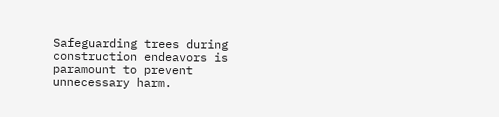Safeguarding trees during construction endeavors is paramount to prevent unnecessary harm.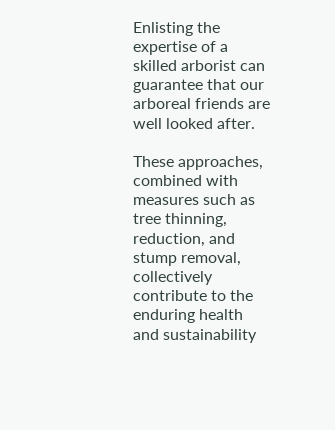Enlisting the expertise of a skilled arborist can guarantee that our arboreal friends are well looked after.

These approaches, combined with measures such as tree thinning, reduction, and stump removal, collectively contribute to the enduring health and sustainability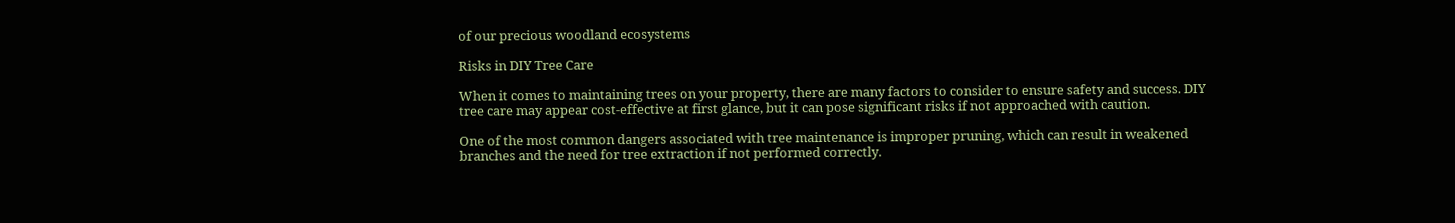of our precious woodland ecosystems

Risks in DIY Tree Care

When it comes to maintaining trees on your property, there are many factors to consider to ensure safety and success. DIY tree care may appear cost-effective at first glance, but it can pose significant risks if not approached with caution.

One of the most common dangers associated with tree maintenance is improper pruning, which can result in weakened branches and the need for tree extraction if not performed correctly.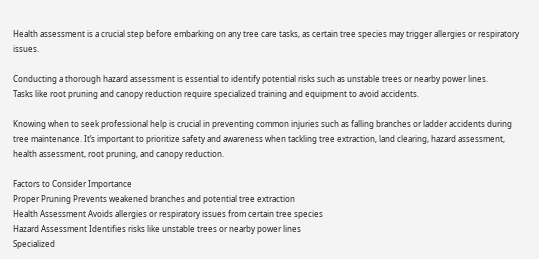Health assessment is a crucial step before embarking on any tree care tasks, as certain tree species may trigger allergies or respiratory issues.

Conducting a thorough hazard assessment is essential to identify potential risks such as unstable trees or nearby power lines.
Tasks like root pruning and canopy reduction require specialized training and equipment to avoid accidents.

Knowing when to seek professional help is crucial in preventing common injuries such as falling branches or ladder accidents during tree maintenance. It’s important to prioritize safety and awareness when tackling tree extraction, land clearing, hazard assessment, health assessment, root pruning, and canopy reduction.

Factors to Consider Importance
Proper Pruning Prevents weakened branches and potential tree extraction
Health Assessment Avoids allergies or respiratory issues from certain tree species
Hazard Assessment Identifies risks like unstable trees or nearby power lines
Specialized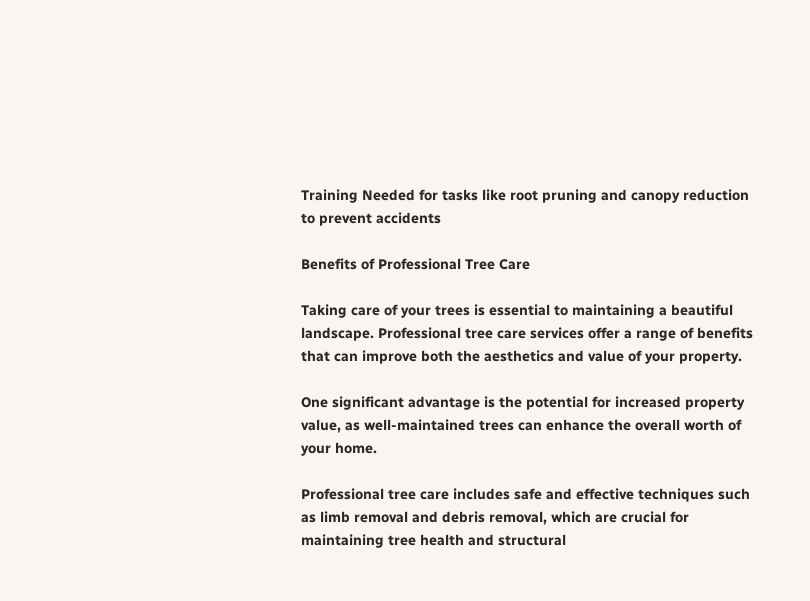Training Needed for tasks like root pruning and canopy reduction to prevent accidents

Benefits of Professional Tree Care

Taking care of your trees is essential to maintaining a beautiful landscape. Professional tree care services offer a range of benefits that can improve both the aesthetics and value of your property.

One significant advantage is the potential for increased property value, as well-maintained trees can enhance the overall worth of your home.

Professional tree care includes safe and effective techniques such as limb removal and debris removal, which are crucial for maintaining tree health and structural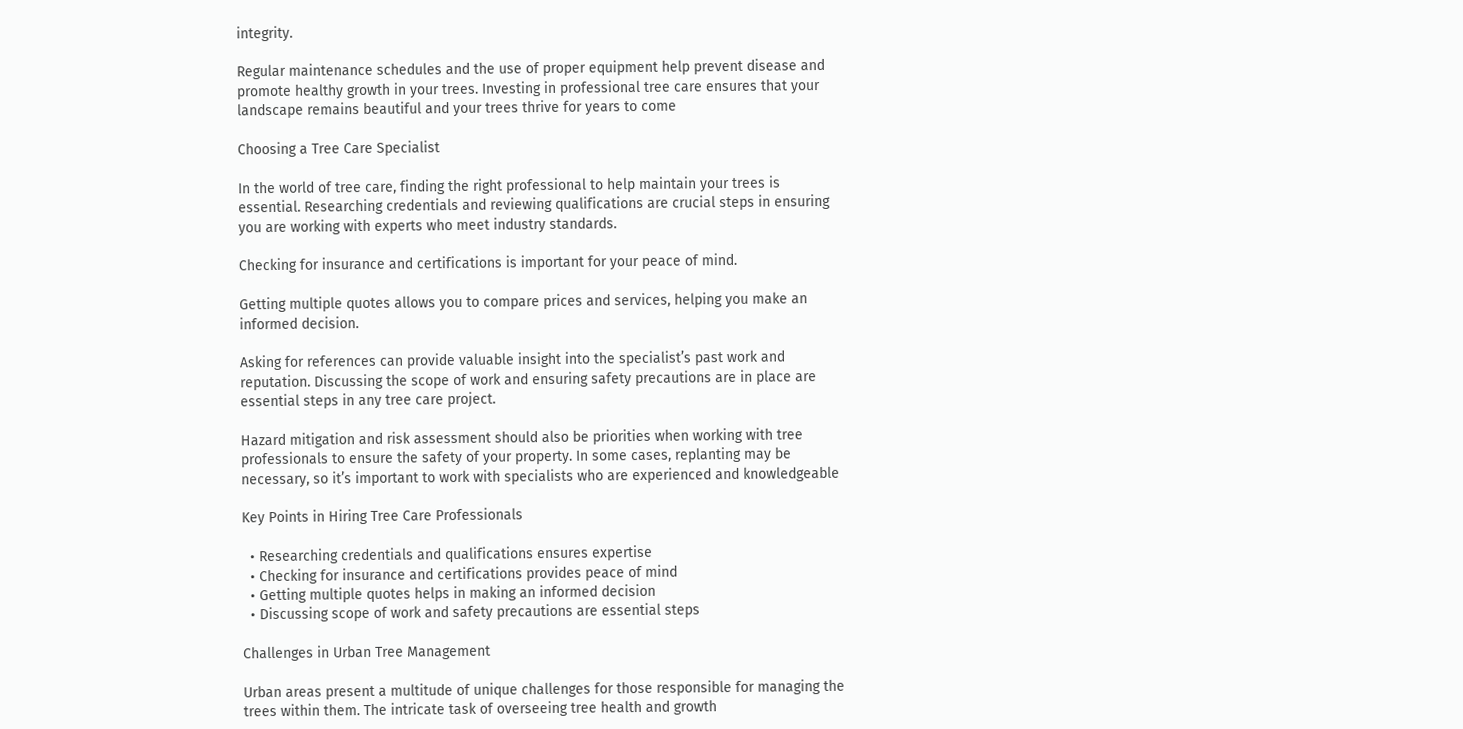integrity.

Regular maintenance schedules and the use of proper equipment help prevent disease and promote healthy growth in your trees. Investing in professional tree care ensures that your landscape remains beautiful and your trees thrive for years to come

Choosing a Tree Care Specialist

In the world of tree care, finding the right professional to help maintain your trees is essential. Researching credentials and reviewing qualifications are crucial steps in ensuring you are working with experts who meet industry standards.

Checking for insurance and certifications is important for your peace of mind.

Getting multiple quotes allows you to compare prices and services, helping you make an informed decision.

Asking for references can provide valuable insight into the specialist’s past work and reputation. Discussing the scope of work and ensuring safety precautions are in place are essential steps in any tree care project.

Hazard mitigation and risk assessment should also be priorities when working with tree professionals to ensure the safety of your property. In some cases, replanting may be necessary, so it’s important to work with specialists who are experienced and knowledgeable

Key Points in Hiring Tree Care Professionals

  • Researching credentials and qualifications ensures expertise
  • Checking for insurance and certifications provides peace of mind
  • Getting multiple quotes helps in making an informed decision
  • Discussing scope of work and safety precautions are essential steps

Challenges in Urban Tree Management

Urban areas present a multitude of unique challenges for those responsible for managing the trees within them. The intricate task of overseeing tree health and growth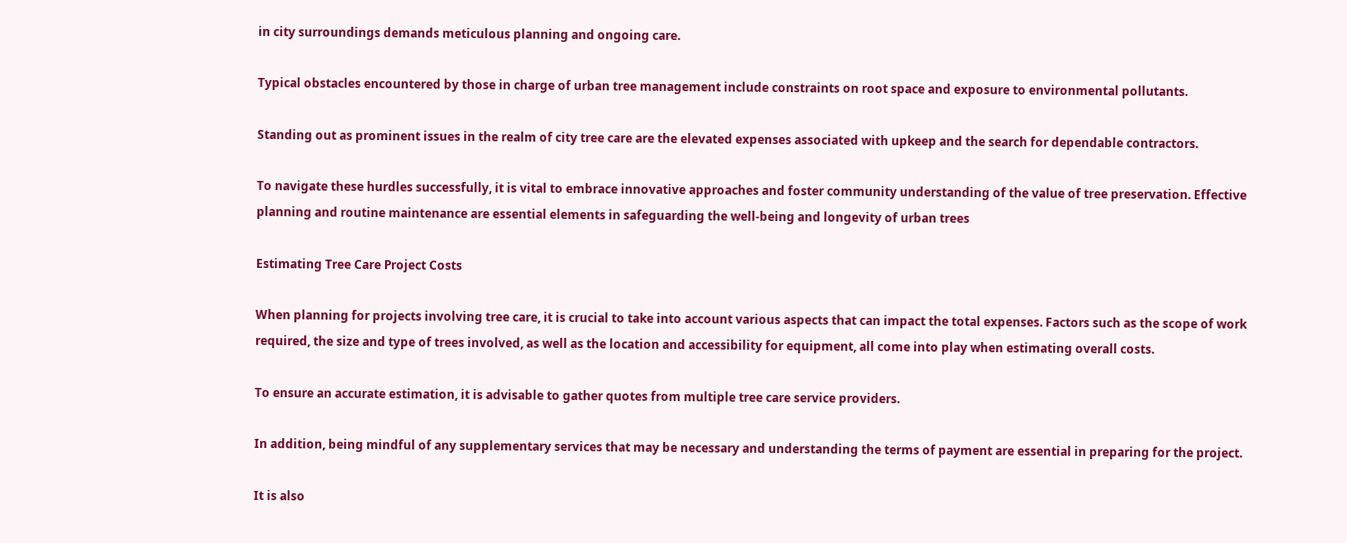in city surroundings demands meticulous planning and ongoing care.

Typical obstacles encountered by those in charge of urban tree management include constraints on root space and exposure to environmental pollutants.

Standing out as prominent issues in the realm of city tree care are the elevated expenses associated with upkeep and the search for dependable contractors.

To navigate these hurdles successfully, it is vital to embrace innovative approaches and foster community understanding of the value of tree preservation. Effective planning and routine maintenance are essential elements in safeguarding the well-being and longevity of urban trees

Estimating Tree Care Project Costs

When planning for projects involving tree care, it is crucial to take into account various aspects that can impact the total expenses. Factors such as the scope of work required, the size and type of trees involved, as well as the location and accessibility for equipment, all come into play when estimating overall costs.

To ensure an accurate estimation, it is advisable to gather quotes from multiple tree care service providers.

In addition, being mindful of any supplementary services that may be necessary and understanding the terms of payment are essential in preparing for the project.

It is also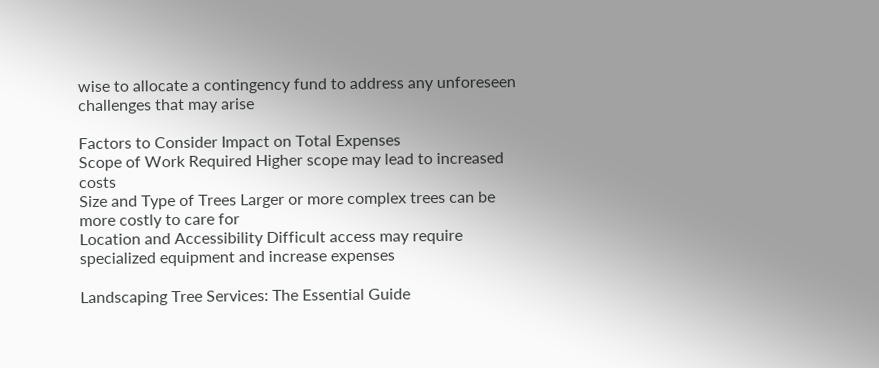wise to allocate a contingency fund to address any unforeseen challenges that may arise

Factors to Consider Impact on Total Expenses
Scope of Work Required Higher scope may lead to increased costs
Size and Type of Trees Larger or more complex trees can be more costly to care for
Location and Accessibility Difficult access may require specialized equipment and increase expenses

Landscaping Tree Services: The Essential Guide